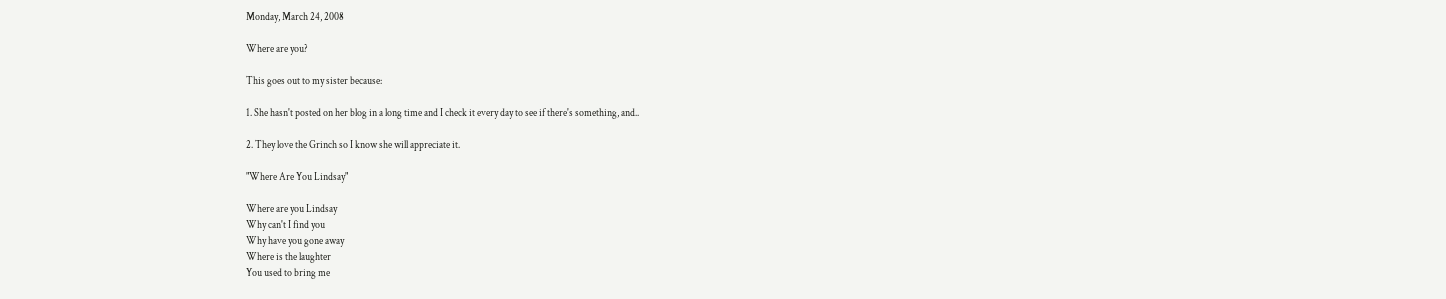Monday, March 24, 2008

Where are you?

This goes out to my sister because:

1. She hasn't posted on her blog in a long time and I check it every day to see if there's something, and..

2. They love the Grinch so I know she will appreciate it.

"Where Are You Lindsay"

Where are you Lindsay
Why can't I find you
Why have you gone away
Where is the laughter
You used to bring me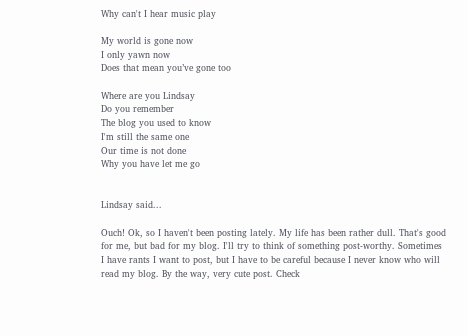Why can't I hear music play

My world is gone now
I only yawn now
Does that mean you’ve gone too

Where are you Lindsay
Do you remember
The blog you used to know
I'm still the same one
Our time is not done
Why you have let me go


Lindsay said...

Ouch! Ok, so I haven't been posting lately. My life has been rather dull. That's good for me, but bad for my blog. I'll try to think of something post-worthy. Sometimes I have rants I want to post, but I have to be careful because I never know who will read my blog. By the way, very cute post. Check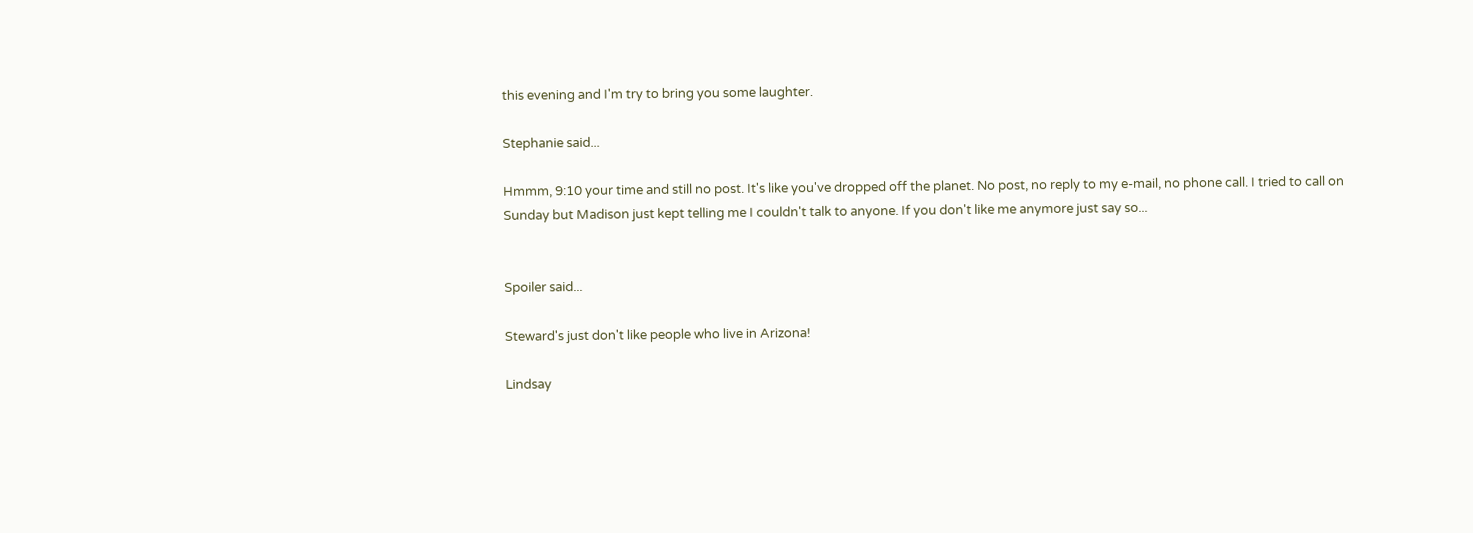this evening and I'm try to bring you some laughter.

Stephanie said...

Hmmm, 9:10 your time and still no post. It's like you've dropped off the planet. No post, no reply to my e-mail, no phone call. I tried to call on Sunday but Madison just kept telling me I couldn't talk to anyone. If you don't like me anymore just say so...


Spoiler said...

Steward's just don't like people who live in Arizona!

Lindsay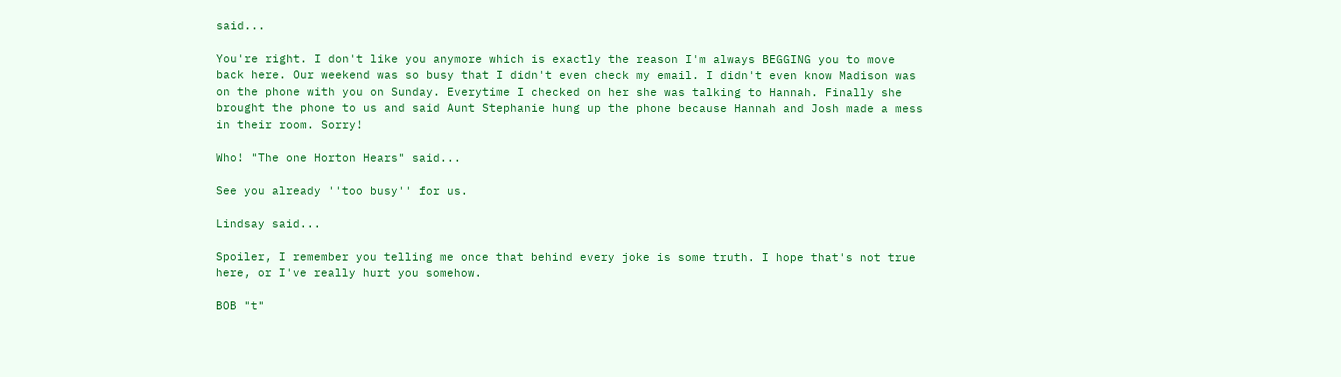said...

You're right. I don't like you anymore which is exactly the reason I'm always BEGGING you to move back here. Our weekend was so busy that I didn't even check my email. I didn't even know Madison was on the phone with you on Sunday. Everytime I checked on her she was talking to Hannah. Finally she brought the phone to us and said Aunt Stephanie hung up the phone because Hannah and Josh made a mess in their room. Sorry!

Who! "The one Horton Hears" said...

See you already ''too busy'' for us.

Lindsay said...

Spoiler, I remember you telling me once that behind every joke is some truth. I hope that's not true here, or I've really hurt you somehow.

BOB "t"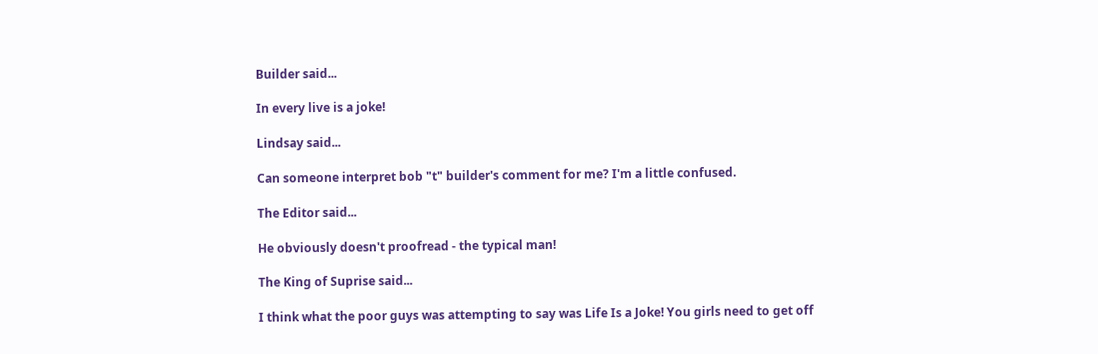Builder said...

In every live is a joke!

Lindsay said...

Can someone interpret bob "t" builder's comment for me? I'm a little confused.

The Editor said...

He obviously doesn't proofread - the typical man!

The King of Suprise said...

I think what the poor guys was attempting to say was Life Is a Joke! You girls need to get off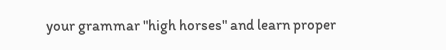your grammar "high horses" and learn proper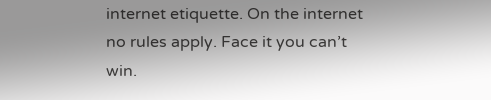internet etiquette. On the internet no rules apply. Face it you can’t win.